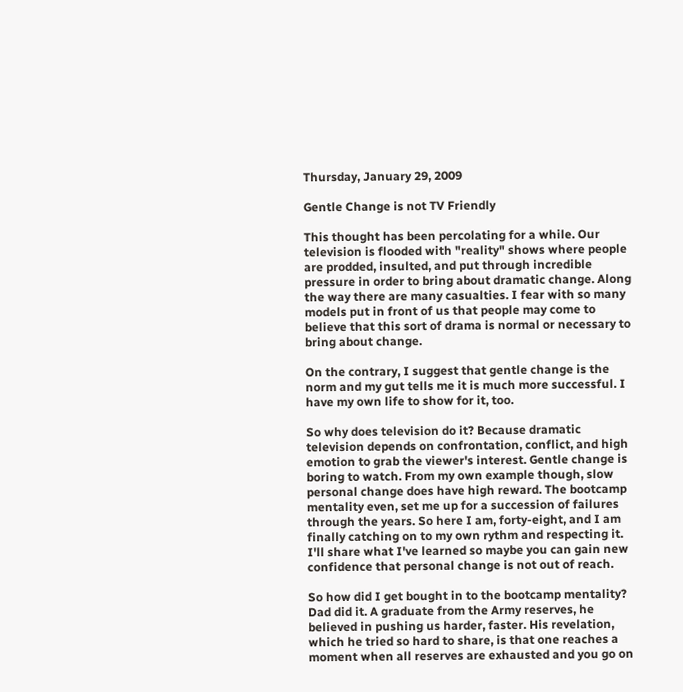Thursday, January 29, 2009

Gentle Change is not TV Friendly

This thought has been percolating for a while. Our television is flooded with "reality" shows where people are prodded, insulted, and put through incredible pressure in order to bring about dramatic change. Along the way there are many casualties. I fear with so many models put in front of us that people may come to believe that this sort of drama is normal or necessary to bring about change.

On the contrary, I suggest that gentle change is the norm and my gut tells me it is much more successful. I have my own life to show for it, too.

So why does television do it? Because dramatic television depends on confrontation, conflict, and high emotion to grab the viewer's interest. Gentle change is boring to watch. From my own example though, slow personal change does have high reward. The bootcamp mentality even, set me up for a succession of failures through the years. So here I am, forty-eight, and I am finally catching on to my own rythm and respecting it. I'll share what I've learned so maybe you can gain new confidence that personal change is not out of reach.

So how did I get bought in to the bootcamp mentality? Dad did it. A graduate from the Army reserves, he believed in pushing us harder, faster. His revelation, which he tried so hard to share, is that one reaches a moment when all reserves are exhausted and you go on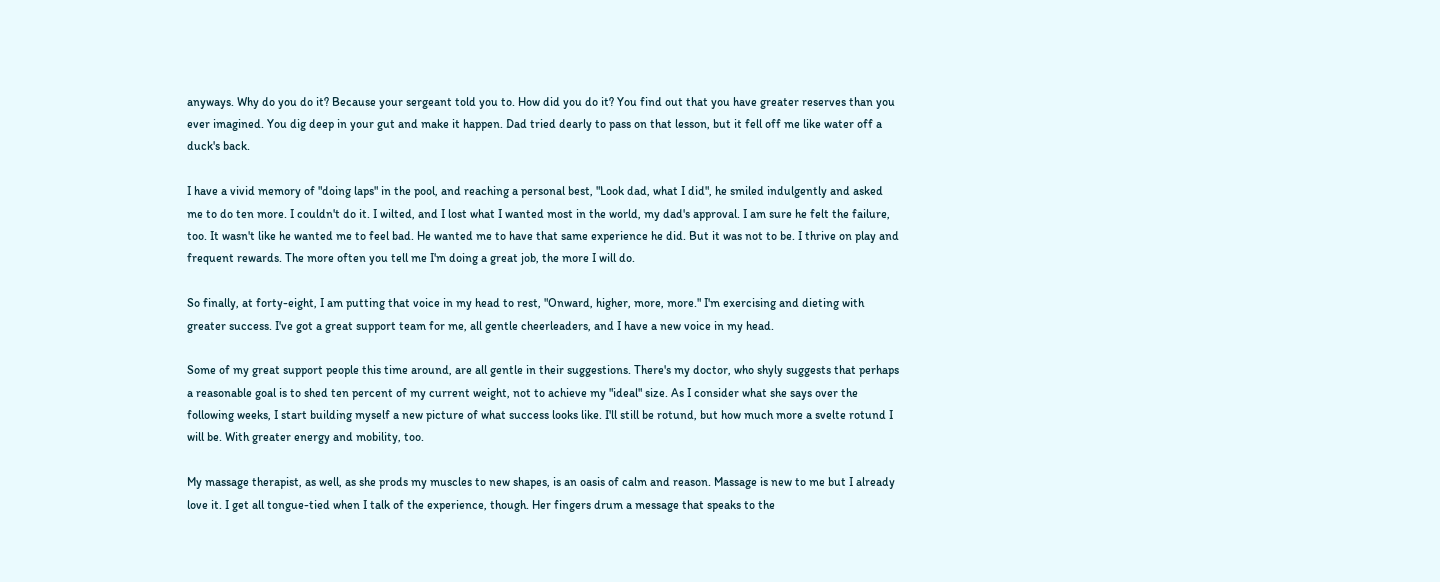anyways. Why do you do it? Because your sergeant told you to. How did you do it? You find out that you have greater reserves than you ever imagined. You dig deep in your gut and make it happen. Dad tried dearly to pass on that lesson, but it fell off me like water off a duck's back.

I have a vivid memory of "doing laps" in the pool, and reaching a personal best, "Look dad, what I did", he smiled indulgently and asked me to do ten more. I couldn't do it. I wilted, and I lost what I wanted most in the world, my dad's approval. I am sure he felt the failure, too. It wasn't like he wanted me to feel bad. He wanted me to have that same experience he did. But it was not to be. I thrive on play and frequent rewards. The more often you tell me I'm doing a great job, the more I will do.

So finally, at forty-eight, I am putting that voice in my head to rest, "Onward, higher, more, more." I'm exercising and dieting with greater success. I've got a great support team for me, all gentle cheerleaders, and I have a new voice in my head.

Some of my great support people this time around, are all gentle in their suggestions. There's my doctor, who shyly suggests that perhaps a reasonable goal is to shed ten percent of my current weight, not to achieve my "ideal" size. As I consider what she says over the following weeks, I start building myself a new picture of what success looks like. I'll still be rotund, but how much more a svelte rotund I will be. With greater energy and mobility, too.

My massage therapist, as well, as she prods my muscles to new shapes, is an oasis of calm and reason. Massage is new to me but I already love it. I get all tongue-tied when I talk of the experience, though. Her fingers drum a message that speaks to the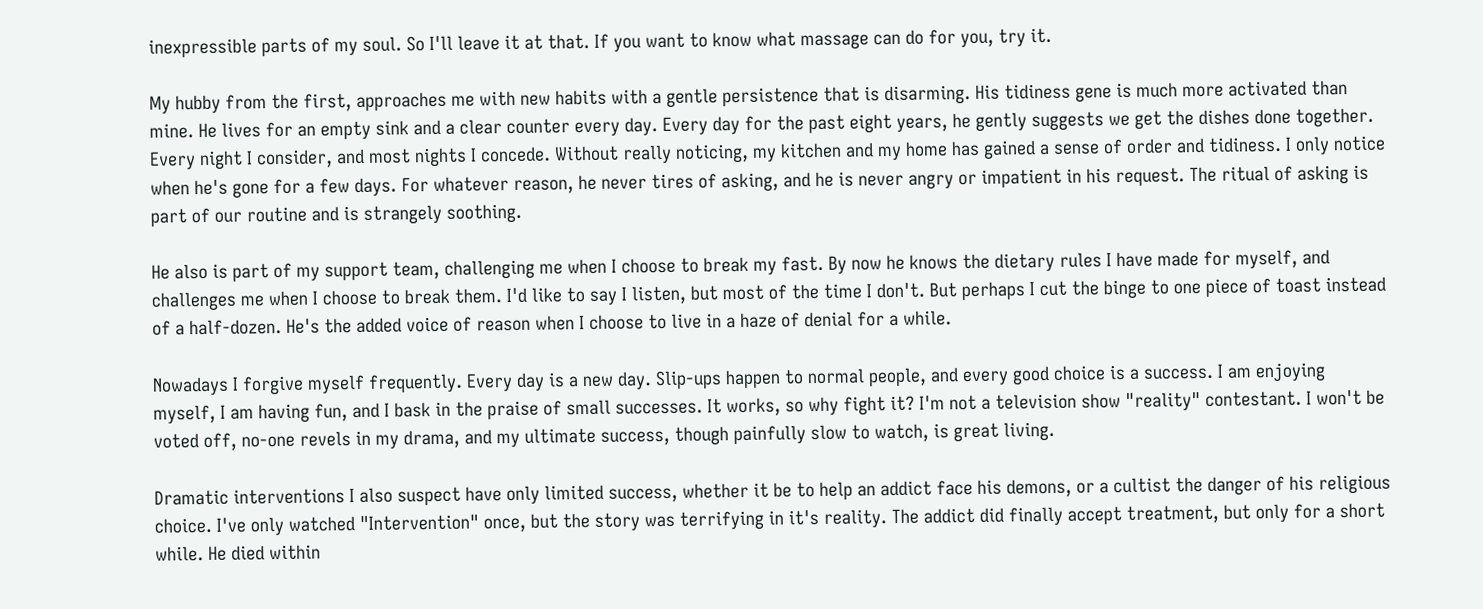inexpressible parts of my soul. So I'll leave it at that. If you want to know what massage can do for you, try it.

My hubby from the first, approaches me with new habits with a gentle persistence that is disarming. His tidiness gene is much more activated than mine. He lives for an empty sink and a clear counter every day. Every day for the past eight years, he gently suggests we get the dishes done together. Every night I consider, and most nights I concede. Without really noticing, my kitchen and my home has gained a sense of order and tidiness. I only notice when he's gone for a few days. For whatever reason, he never tires of asking, and he is never angry or impatient in his request. The ritual of asking is part of our routine and is strangely soothing.

He also is part of my support team, challenging me when I choose to break my fast. By now he knows the dietary rules I have made for myself, and challenges me when I choose to break them. I'd like to say I listen, but most of the time I don't. But perhaps I cut the binge to one piece of toast instead of a half-dozen. He's the added voice of reason when I choose to live in a haze of denial for a while.

Nowadays I forgive myself frequently. Every day is a new day. Slip-ups happen to normal people, and every good choice is a success. I am enjoying myself, I am having fun, and I bask in the praise of small successes. It works, so why fight it? I'm not a television show "reality" contestant. I won't be voted off, no-one revels in my drama, and my ultimate success, though painfully slow to watch, is great living.

Dramatic interventions I also suspect have only limited success, whether it be to help an addict face his demons, or a cultist the danger of his religious choice. I've only watched "Intervention" once, but the story was terrifying in it's reality. The addict did finally accept treatment, but only for a short while. He died within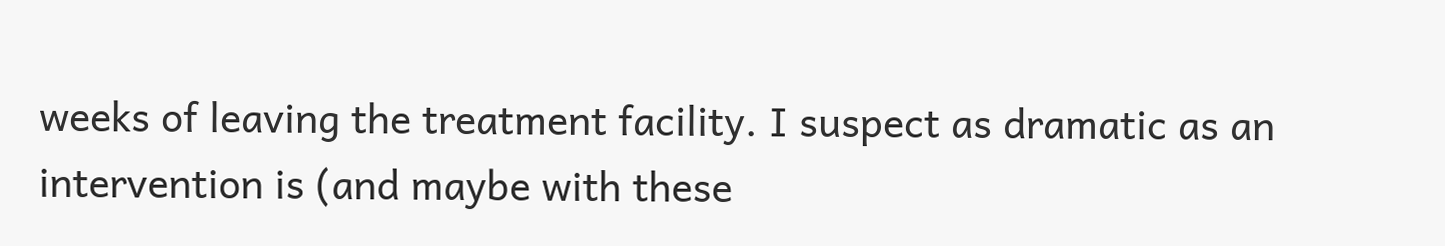weeks of leaving the treatment facility. I suspect as dramatic as an intervention is (and maybe with these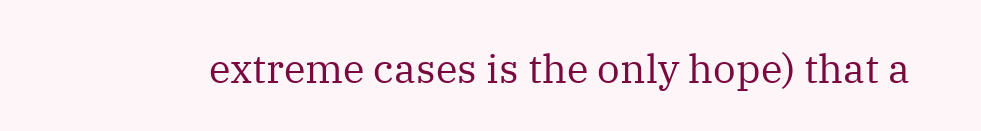extreme cases is the only hope) that a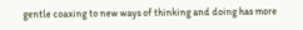gentle coaxing to new ways of thinking and doing has more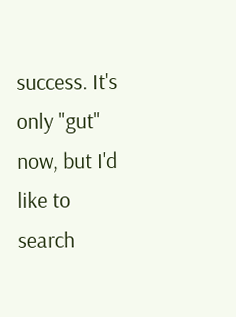success. It's only "gut" now, but I'd like to search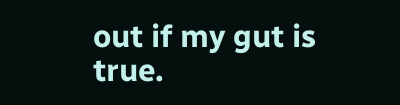out if my gut is true.